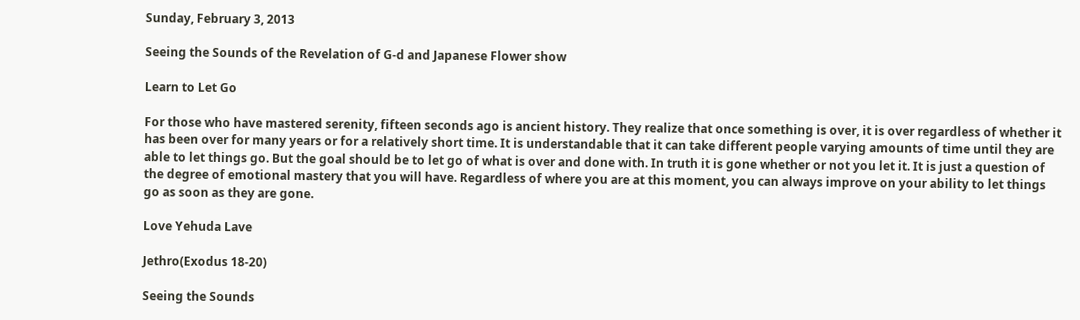Sunday, February 3, 2013

Seeing the Sounds of the Revelation of G-d and Japanese Flower show

Learn to Let Go

For those who have mastered serenity, fifteen seconds ago is ancient history. They realize that once something is over, it is over regardless of whether it has been over for many years or for a relatively short time. It is understandable that it can take different people varying amounts of time until they are able to let things go. But the goal should be to let go of what is over and done with. In truth it is gone whether or not you let it. It is just a question of the degree of emotional mastery that you will have. Regardless of where you are at this moment, you can always improve on your ability to let things go as soon as they are gone.

Love Yehuda Lave

Jethro(Exodus 18-20)

Seeing the Sounds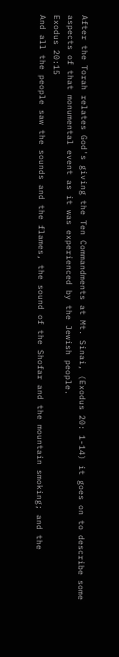After the Torah relates God's giving the Ten Commandments at Mt. Sinai, (Exodus 20: 1-14) it goes on to describe some aspects of that monumental event as it was experienced by the Jewish people.
Exodus 20:15
And all the people saw the sounds and the flames, the sound of the Shofar and the mountain smoking; and the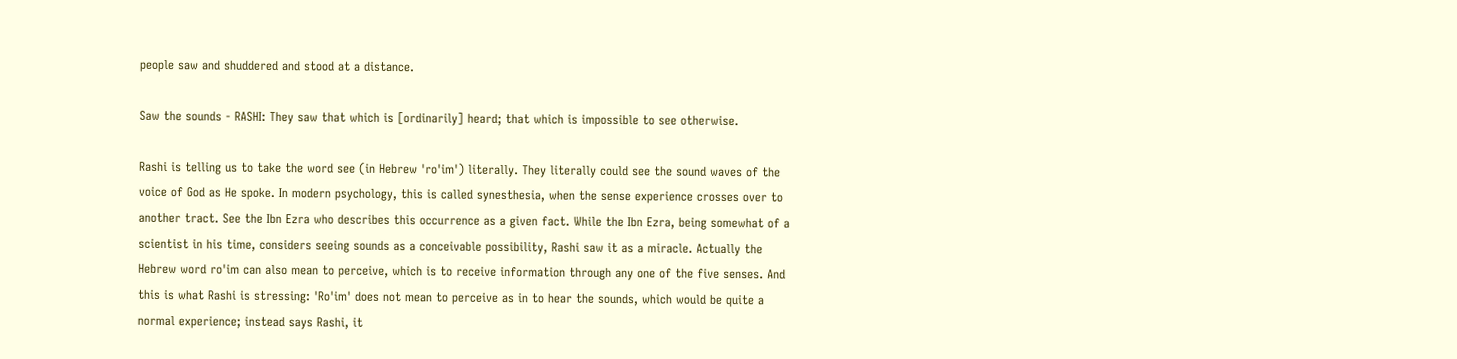people saw and shuddered and stood at a distance.

Saw the sounds - RASHI: They saw that which is [ordinarily] heard; that which is impossible to see otherwise.

Rashi is telling us to take the word see (in Hebrew 'ro'im') literally. They literally could see the sound waves of the voice of God as He spoke. In modern psychology, this is called synesthesia, when the sense experience crosses over to another tract. See the Ibn Ezra who describes this occurrence as a given fact. While the Ibn Ezra, being somewhat of a scientist in his time, considers seeing sounds as a conceivable possibility, Rashi saw it as a miracle. Actually the Hebrew word ro'im can also mean to perceive, which is to receive information through any one of the five senses. And this is what Rashi is stressing: 'Ro'im' does not mean to perceive as in to hear the sounds, which would be quite a normal experience; instead says Rashi, it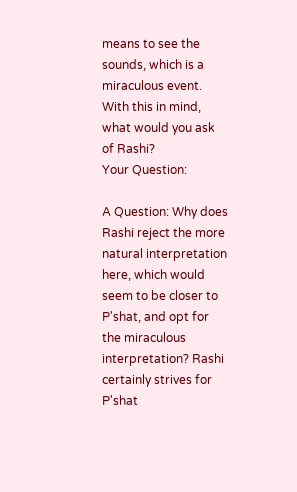means to see the sounds, which is a miraculous event.
With this in mind, what would you ask of Rashi?
Your Question:

A Question: Why does Rashi reject the more natural interpretation here, which would seem to be closer to P'shat, and opt for the miraculous interpretation? Rashi certainly strives for P'shat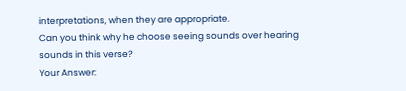interpretations, when they are appropriate.
Can you think why he choose seeing sounds over hearing sounds in this verse?
Your Answer: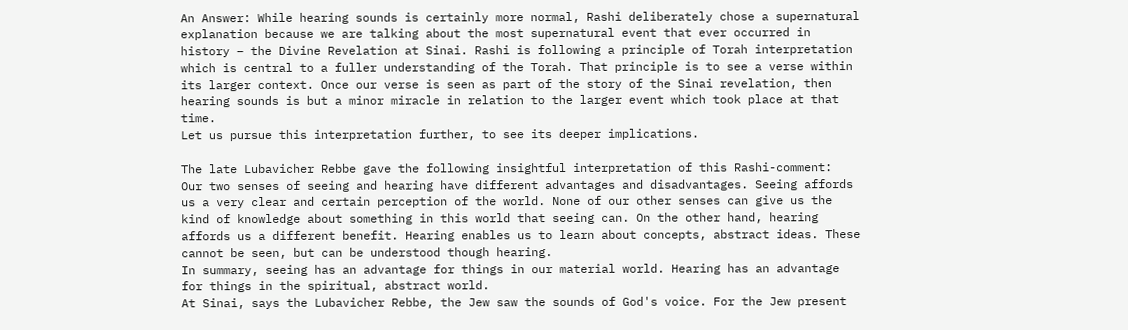An Answer: While hearing sounds is certainly more normal, Rashi deliberately chose a supernatural explanation because we are talking about the most supernatural event that ever occurred in history – the Divine Revelation at Sinai. Rashi is following a principle of Torah interpretation which is central to a fuller understanding of the Torah. That principle is to see a verse within its larger context. Once our verse is seen as part of the story of the Sinai revelation, then hearing sounds is but a minor miracle in relation to the larger event which took place at that time.
Let us pursue this interpretation further, to see its deeper implications.

The late Lubavicher Rebbe gave the following insightful interpretation of this Rashi-comment:
Our two senses of seeing and hearing have different advantages and disadvantages. Seeing affords us a very clear and certain perception of the world. None of our other senses can give us the kind of knowledge about something in this world that seeing can. On the other hand, hearing affords us a different benefit. Hearing enables us to learn about concepts, abstract ideas. These cannot be seen, but can be understood though hearing.
In summary, seeing has an advantage for things in our material world. Hearing has an advantage for things in the spiritual, abstract world.
At Sinai, says the Lubavicher Rebbe, the Jew saw the sounds of God's voice. For the Jew present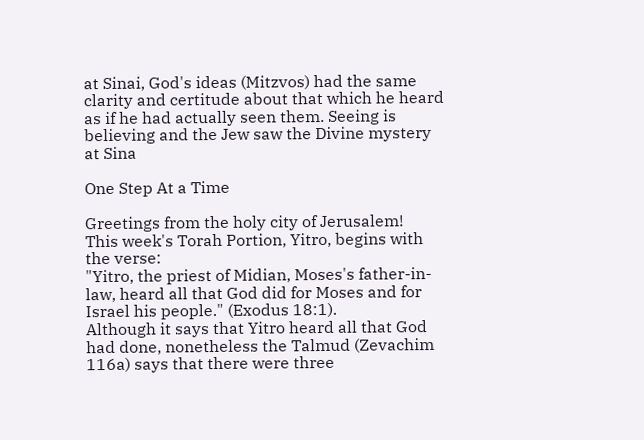at Sinai, God's ideas (Mitzvos) had the same clarity and certitude about that which he heard as if he had actually seen them. Seeing is believing and the Jew saw the Divine mystery at Sina

One Step At a Time

Greetings from the holy city of Jerusalem!
This week's Torah Portion, Yitro, begins with the verse:
"Yitro, the priest of Midian, Moses's father-in-law, heard all that God did for Moses and for Israel his people." (Exodus 18:1).
Although it says that Yitro heard all that God had done, nonetheless the Talmud (Zevachim 116a) says that there were three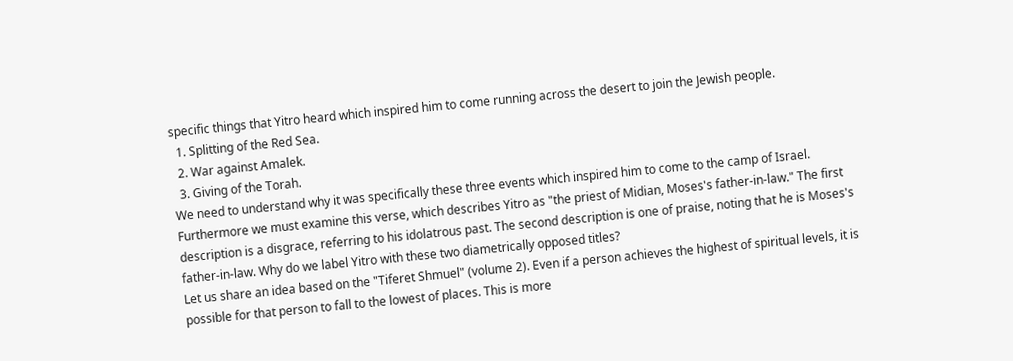specific things that Yitro heard which inspired him to come running across the desert to join the Jewish people.
  1. Splitting of the Red Sea.
  2. War against Amalek.
  3. Giving of the Torah.
We need to understand why it was specifically these three events which inspired him to come to the camp of Israel.
Furthermore we must examine this verse, which describes Yitro as "the priest of Midian, Moses's father-in-law." The first description is a disgrace, referring to his idolatrous past. The second description is one of praise, noting that he is Moses's father-in-law. Why do we label Yitro with these two diametrically opposed titles?
Let us share an idea based on the "Tiferet Shmuel" (volume 2). Even if a person achieves the highest of spiritual levels, it is possible for that person to fall to the lowest of places. This is more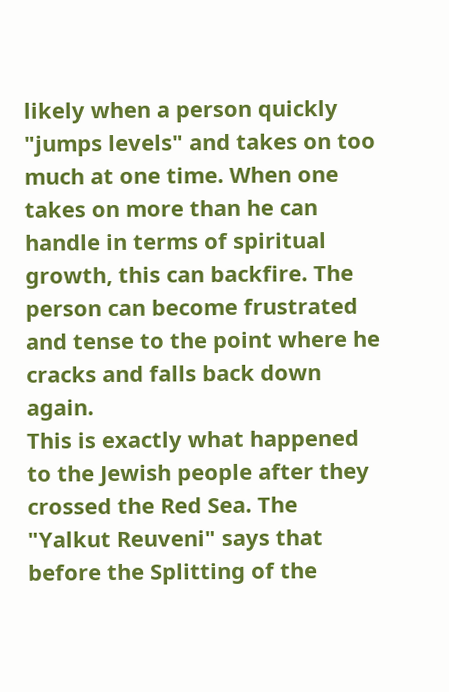likely when a person quickly "jumps levels" and takes on too much at one time. When one takes on more than he can handle in terms of spiritual growth, this can backfire. The person can become frustrated and tense to the point where he cracks and falls back down again.
This is exactly what happened to the Jewish people after they crossed the Red Sea. The "Yalkut Reuveni" says that before the Splitting of the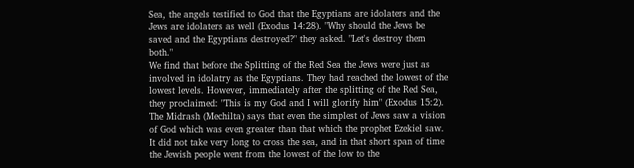Sea, the angels testified to God that the Egyptians are idolaters and the Jews are idolaters as well (Exodus 14:28). "Why should the Jews be saved and the Egyptians destroyed?" they asked. "Let's destroy them both."
We find that before the Splitting of the Red Sea the Jews were just as involved in idolatry as the Egyptians. They had reached the lowest of the lowest levels. However, immediately after the splitting of the Red Sea, they proclaimed: "This is my God and I will glorify him" (Exodus 15:2). The Midrash (Mechilta) says that even the simplest of Jews saw a vision of God which was even greater than that which the prophet Ezekiel saw. It did not take very long to cross the sea, and in that short span of time the Jewish people went from the lowest of the low to the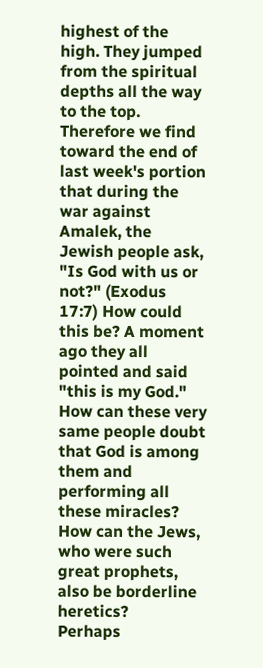highest of the high. They jumped from the spiritual depths all the way to the top.
Therefore we find toward the end of last week's portion that during the war against Amalek, the Jewish people ask, "Is God with us or not?" (Exodus 17:7) How could this be? A moment ago they all pointed and said "this is my God." How can these very same people doubt that God is among them and performing all these miracles? How can the Jews, who were such great prophets, also be borderline heretics?
Perhaps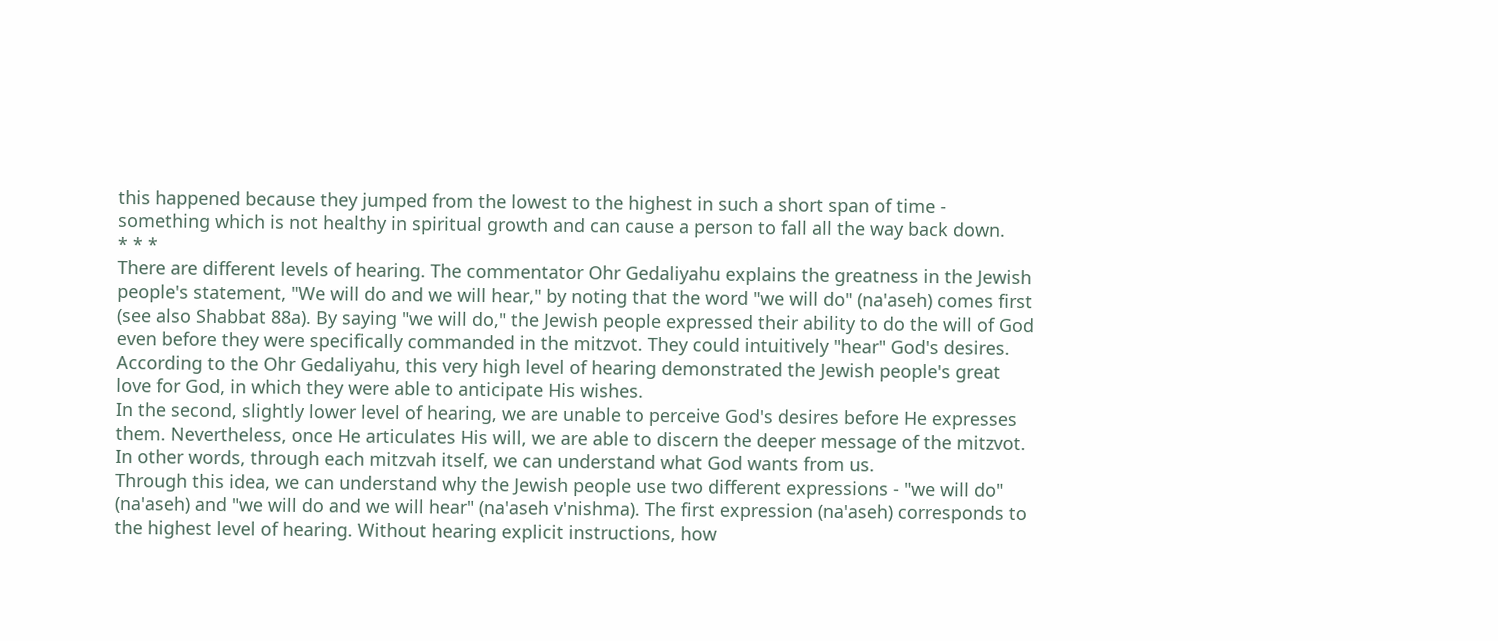this happened because they jumped from the lowest to the highest in such a short span of time - something which is not healthy in spiritual growth and can cause a person to fall all the way back down.
* * *
There are different levels of hearing. The commentator Ohr Gedaliyahu explains the greatness in the Jewish people's statement, "We will do and we will hear," by noting that the word "we will do" (na'aseh) comes first (see also Shabbat 88a). By saying "we will do," the Jewish people expressed their ability to do the will of God even before they were specifically commanded in the mitzvot. They could intuitively "hear" God's desires. According to the Ohr Gedaliyahu, this very high level of hearing demonstrated the Jewish people's great love for God, in which they were able to anticipate His wishes.
In the second, slightly lower level of hearing, we are unable to perceive God's desires before He expresses them. Nevertheless, once He articulates His will, we are able to discern the deeper message of the mitzvot. In other words, through each mitzvah itself, we can understand what God wants from us.
Through this idea, we can understand why the Jewish people use two different expressions - "we will do" (na'aseh) and "we will do and we will hear" (na'aseh v'nishma). The first expression (na'aseh) corresponds to the highest level of hearing. Without hearing explicit instructions, how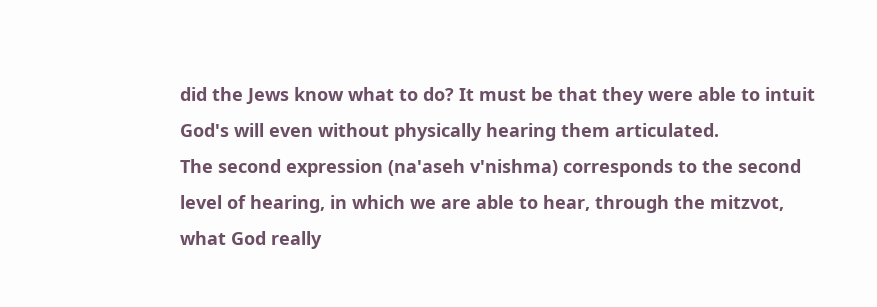did the Jews know what to do? It must be that they were able to intuit God's will even without physically hearing them articulated.
The second expression (na'aseh v'nishma) corresponds to the second level of hearing, in which we are able to hear, through the mitzvot, what God really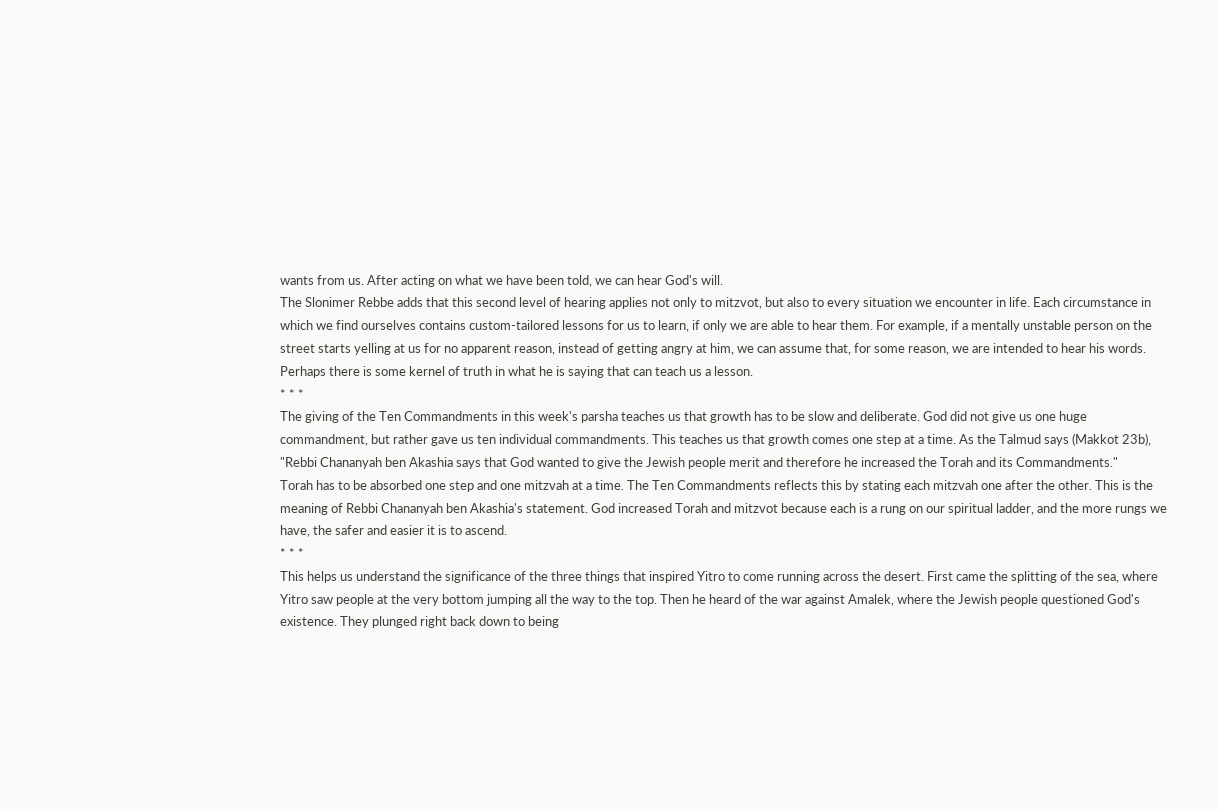wants from us. After acting on what we have been told, we can hear God's will.
The Slonimer Rebbe adds that this second level of hearing applies not only to mitzvot, but also to every situation we encounter in life. Each circumstance in which we find ourselves contains custom-tailored lessons for us to learn, if only we are able to hear them. For example, if a mentally unstable person on the street starts yelling at us for no apparent reason, instead of getting angry at him, we can assume that, for some reason, we are intended to hear his words. Perhaps there is some kernel of truth in what he is saying that can teach us a lesson.
* * *
The giving of the Ten Commandments in this week's parsha teaches us that growth has to be slow and deliberate. God did not give us one huge commandment, but rather gave us ten individual commandments. This teaches us that growth comes one step at a time. As the Talmud says (Makkot 23b), "Rebbi Chananyah ben Akashia says that God wanted to give the Jewish people merit and therefore he increased the Torah and its Commandments."
Torah has to be absorbed one step and one mitzvah at a time. The Ten Commandments reflects this by stating each mitzvah one after the other. This is the meaning of Rebbi Chananyah ben Akashia's statement. God increased Torah and mitzvot because each is a rung on our spiritual ladder, and the more rungs we have, the safer and easier it is to ascend.
* * *
This helps us understand the significance of the three things that inspired Yitro to come running across the desert. First came the splitting of the sea, where Yitro saw people at the very bottom jumping all the way to the top. Then he heard of the war against Amalek, where the Jewish people questioned God's existence. They plunged right back down to being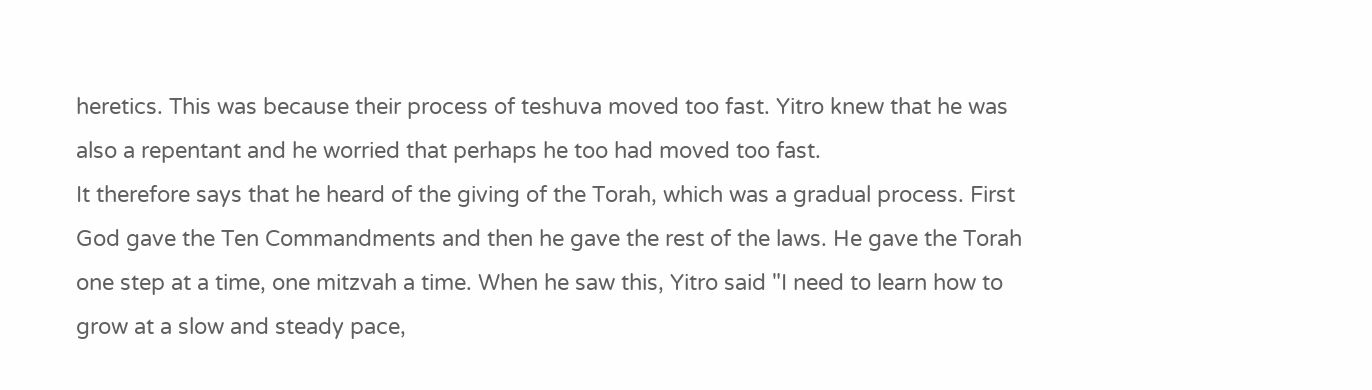heretics. This was because their process of teshuva moved too fast. Yitro knew that he was also a repentant and he worried that perhaps he too had moved too fast.
It therefore says that he heard of the giving of the Torah, which was a gradual process. First God gave the Ten Commandments and then he gave the rest of the laws. He gave the Torah one step at a time, one mitzvah a time. When he saw this, Yitro said "I need to learn how to grow at a slow and steady pace,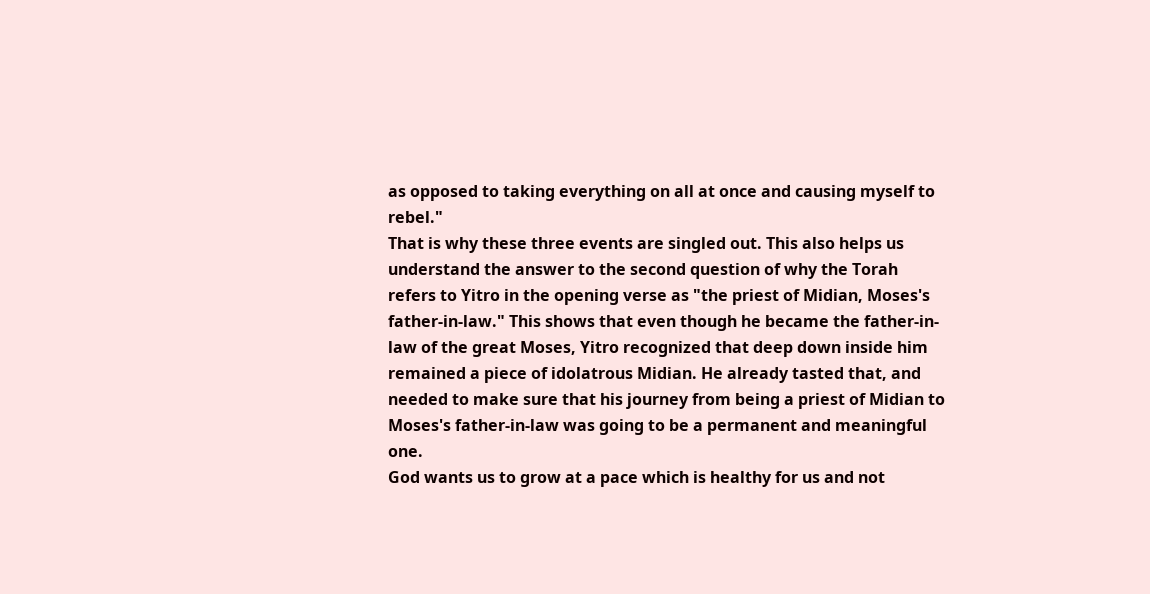as opposed to taking everything on all at once and causing myself to rebel."
That is why these three events are singled out. This also helps us understand the answer to the second question of why the Torah refers to Yitro in the opening verse as "the priest of Midian, Moses's father-in-law." This shows that even though he became the father-in-law of the great Moses, Yitro recognized that deep down inside him remained a piece of idolatrous Midian. He already tasted that, and needed to make sure that his journey from being a priest of Midian to Moses's father-in-law was going to be a permanent and meaningful one.
God wants us to grow at a pace which is healthy for us and not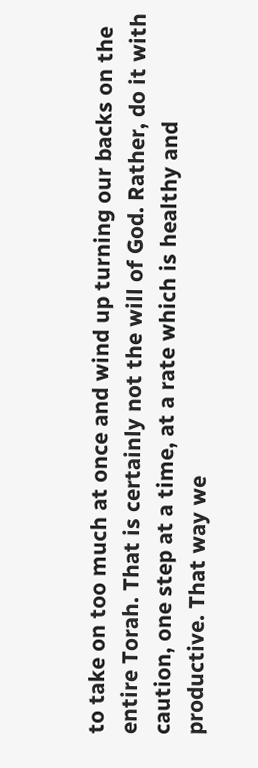to take on too much at once and wind up turning our backs on the entire Torah. That is certainly not the will of God. Rather, do it with caution, one step at a time, at a rate which is healthy and productive. That way we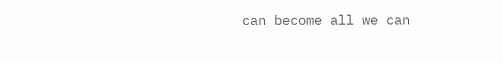can become all we can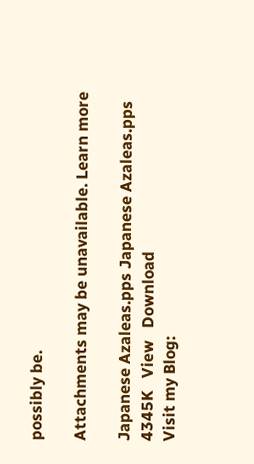possibly be.

Attachments may be unavailable. Learn more

Japanese Azaleas.pps Japanese Azaleas.pps
4345K   View   Download
Visit my Blog: